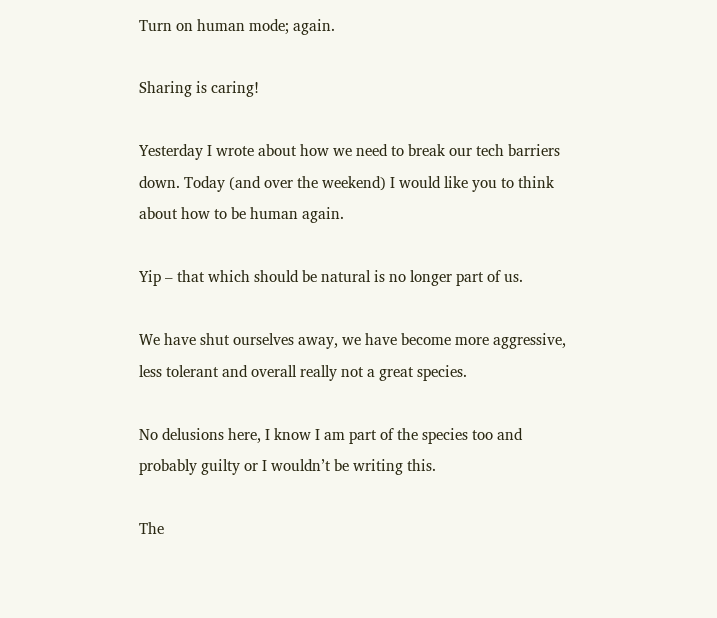Turn on human mode; again.

Sharing is caring!

Yesterday I wrote about how we need to break our tech barriers down. Today (and over the weekend) I would like you to think about how to be human again.

Yip – that which should be natural is no longer part of us.

We have shut ourselves away, we have become more aggressive, less tolerant and overall really not a great species.

No delusions here, I know I am part of the species too and probably guilty or I wouldn’t be writing this.

The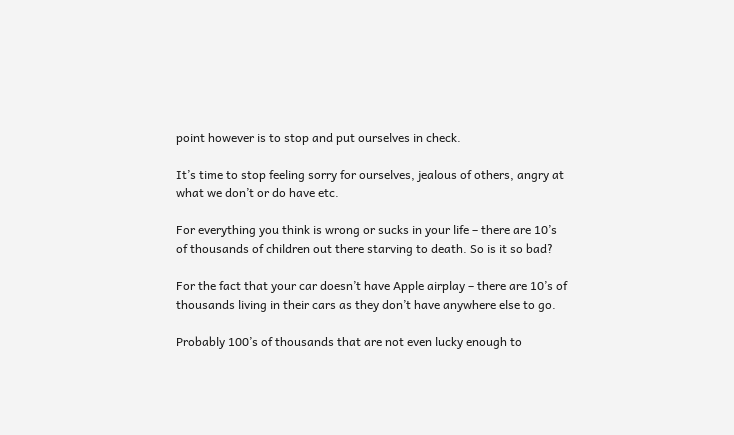point however is to stop and put ourselves in check.

It’s time to stop feeling sorry for ourselves, jealous of others, angry at what we don’t or do have etc.

For everything you think is wrong or sucks in your life – there are 10’s of thousands of children out there starving to death. So is it so bad?

For the fact that your car doesn’t have Apple airplay – there are 10’s of thousands living in their cars as they don’t have anywhere else to go.

Probably 100’s of thousands that are not even lucky enough to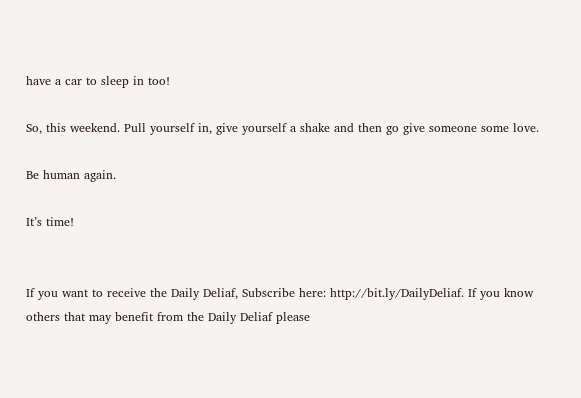have a car to sleep in too!

So, this weekend. Pull yourself in, give yourself a shake and then go give someone some love.

Be human again.

It’s time!


If you want to receive the Daily Deliaf, Subscribe here: http://bit.ly/DailyDeliaf. If you know others that may benefit from the Daily Deliaf please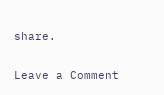share.

Leave a Comment